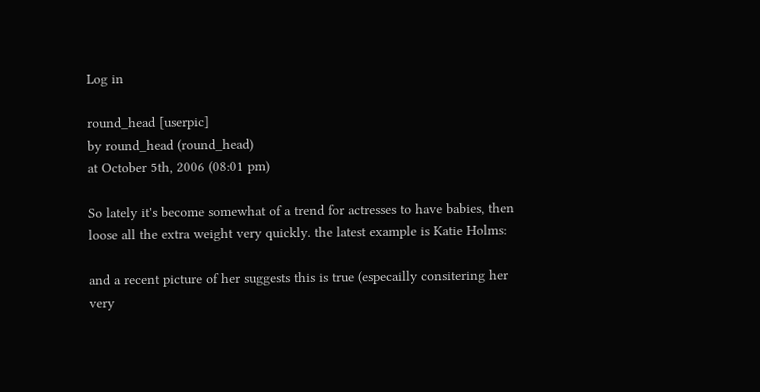Log in

round_head [userpic]
by round_head (round_head)
at October 5th, 2006 (08:01 pm)

So lately it's become somewhat of a trend for actresses to have babies, then loose all the extra weight very quickly. the latest example is Katie Holms:

and a recent picture of her suggests this is true (especailly consitering her very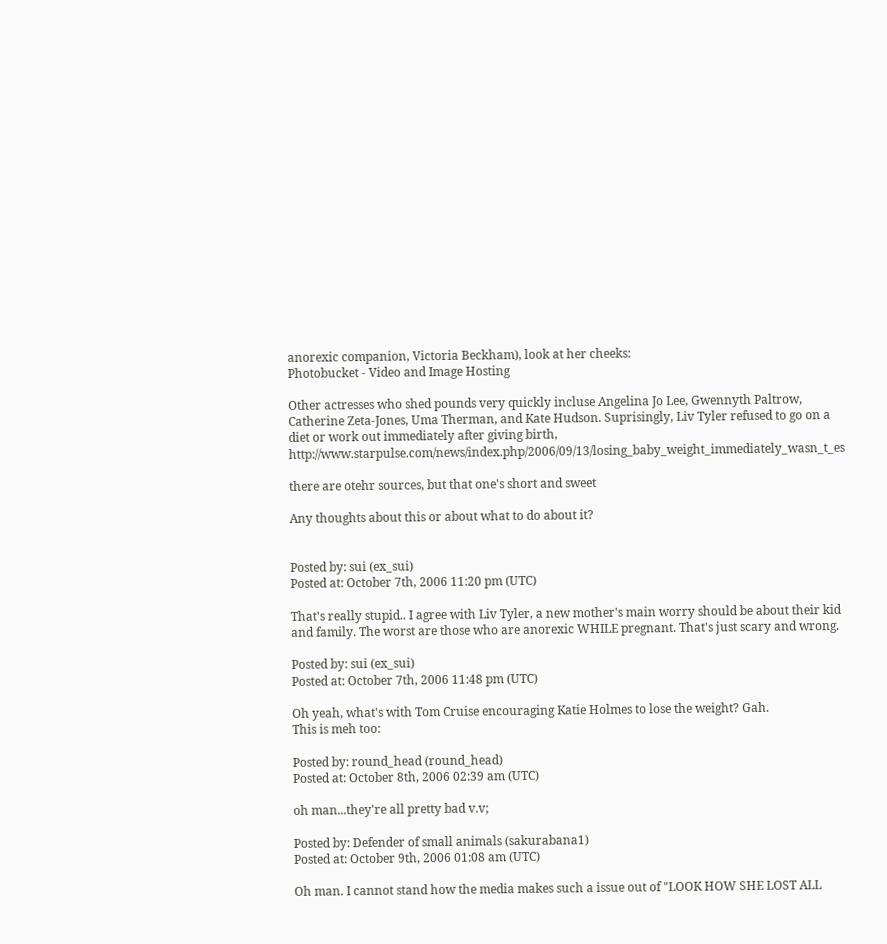anorexic companion, Victoria Beckham), look at her cheeks:
Photobucket - Video and Image Hosting

Other actresses who shed pounds very quickly incluse Angelina Jo Lee, Gwennyth Paltrow, Catherine Zeta-Jones, Uma Therman, and Kate Hudson. Suprisingly, Liv Tyler refused to go on a diet or work out immediately after giving birth, http://www.starpulse.com/news/index.php/2006/09/13/losing_baby_weight_immediately_wasn_t_es

there are otehr sources, but that one's short and sweet

Any thoughts about this or about what to do about it?


Posted by: sui (ex_sui)
Posted at: October 7th, 2006 11:20 pm (UTC)

That's really stupid.. I agree with Liv Tyler, a new mother's main worry should be about their kid and family. The worst are those who are anorexic WHILE pregnant. That's just scary and wrong.

Posted by: sui (ex_sui)
Posted at: October 7th, 2006 11:48 pm (UTC)

Oh yeah, what's with Tom Cruise encouraging Katie Holmes to lose the weight? Gah.
This is meh too:

Posted by: round_head (round_head)
Posted at: October 8th, 2006 02:39 am (UTC)

oh man...they're all pretty bad v.v;

Posted by: Defender of small animals (sakurabana1)
Posted at: October 9th, 2006 01:08 am (UTC)

Oh man. I cannot stand how the media makes such a issue out of "LOOK HOW SHE LOST ALL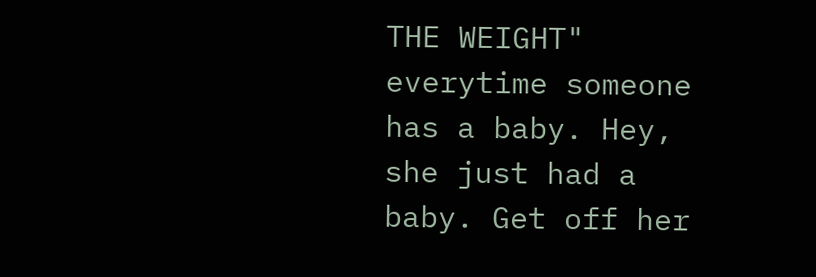THE WEIGHT" everytime someone has a baby. Hey, she just had a baby. Get off her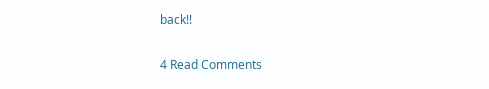back!!

4 Read Comments